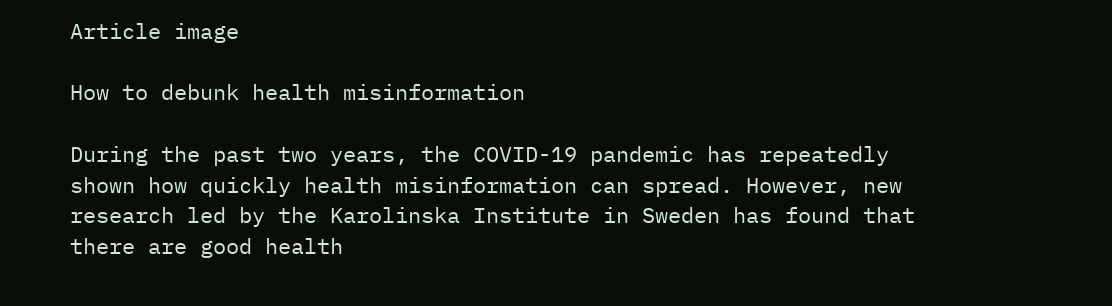Article image

How to debunk health misinformation

During the past two years, the COVID-19 pandemic has repeatedly shown how quickly health misinformation can spread. However, new research led by the Karolinska Institute in Sweden has found that there are good health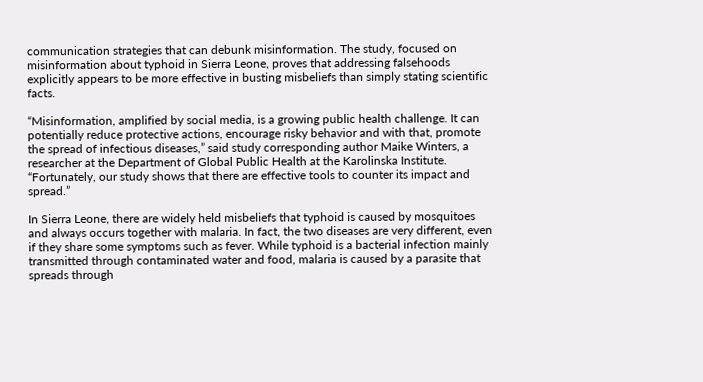communication strategies that can debunk misinformation. The study, focused on misinformation about typhoid in Sierra Leone, proves that addressing falsehoods explicitly appears to be more effective in busting misbeliefs than simply stating scientific facts.

“Misinformation, amplified by social media, is a growing public health challenge. It can potentially reduce protective actions, encourage risky behavior and with that, promote the spread of infectious diseases,” said study corresponding author Maike Winters, a researcher at the Department of Global Public Health at the Karolinska Institute. “Fortunately, our study shows that there are effective tools to counter its impact and spread.”

In Sierra Leone, there are widely held misbeliefs that typhoid is caused by mosquitoes and always occurs together with malaria. In fact, the two diseases are very different, even if they share some symptoms such as fever. While typhoid is a bacterial infection mainly transmitted through contaminated water and food, malaria is caused by a parasite that spreads through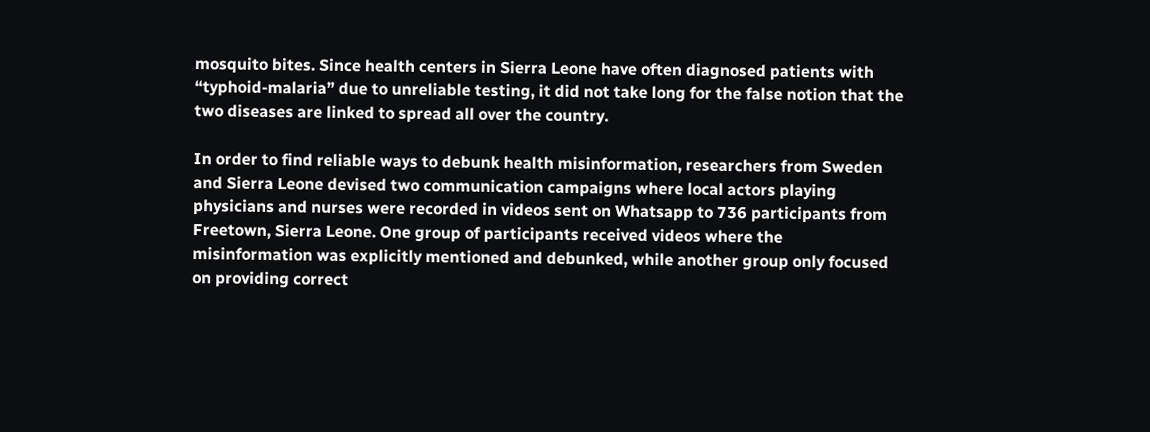mosquito bites. Since health centers in Sierra Leone have often diagnosed patients with “typhoid-malaria” due to unreliable testing, it did not take long for the false notion that the two diseases are linked to spread all over the country.

In order to find reliable ways to debunk health misinformation, researchers from Sweden and Sierra Leone devised two communication campaigns where local actors playing physicians and nurses were recorded in videos sent on Whatsapp to 736 participants from Freetown, Sierra Leone. One group of participants received videos where the misinformation was explicitly mentioned and debunked, while another group only focused on providing correct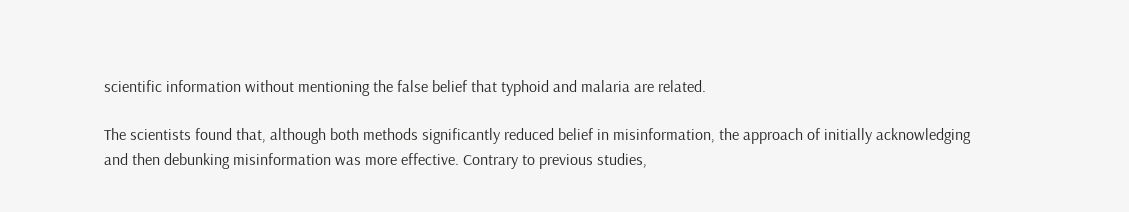scientific information without mentioning the false belief that typhoid and malaria are related.

The scientists found that, although both methods significantly reduced belief in misinformation, the approach of initially acknowledging and then debunking misinformation was more effective. Contrary to previous studies,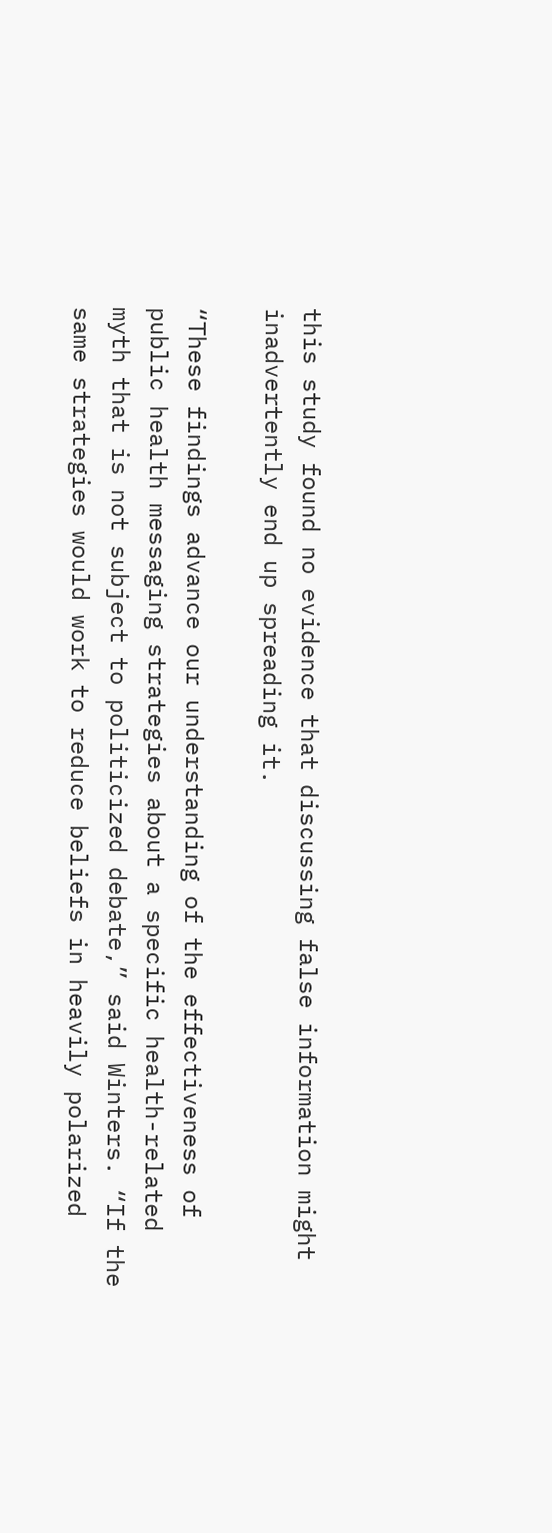this study found no evidence that discussing false information might inadvertently end up spreading it.

“These findings advance our understanding of the effectiveness of public health messaging strategies about a specific health-related myth that is not subject to politicized debate,” said Winters. “If the same strategies would work to reduce beliefs in heavily polarized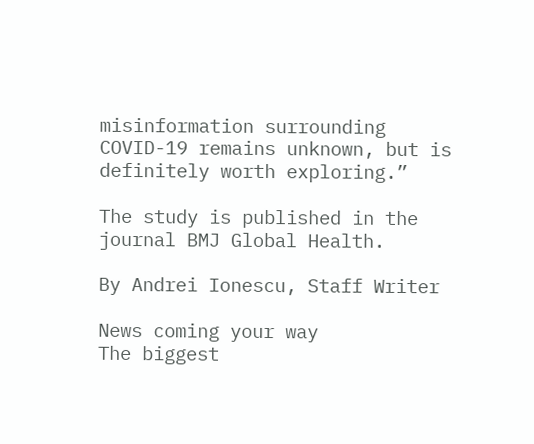misinformation surrounding COVID-19 remains unknown, but is definitely worth exploring.”

The study is published in the journal BMJ Global Health.

By Andrei Ionescu, Staff Writer

News coming your way
The biggest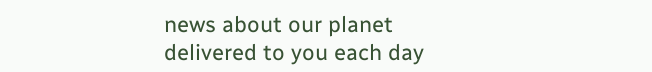news about our planet delivered to you each day